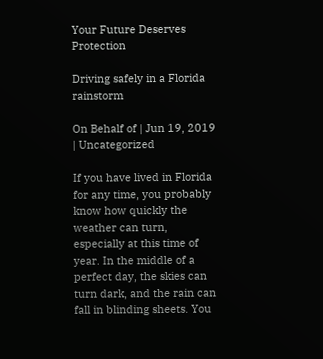Your Future Deserves Protection

Driving safely in a Florida rainstorm

On Behalf of | Jun 19, 2019 | Uncategorized

If you have lived in Florida for any time, you probably know how quickly the weather can turn, especially at this time of year. In the middle of a perfect day, the skies can turn dark, and the rain can fall in blinding sheets. You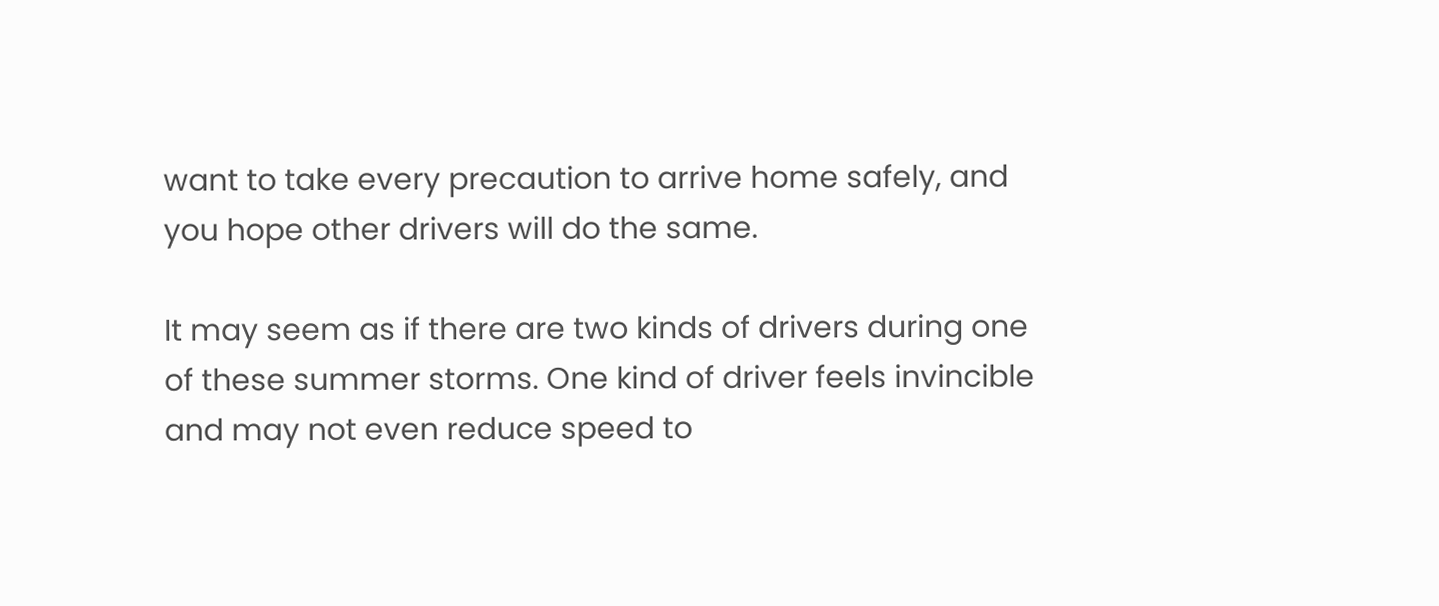want to take every precaution to arrive home safely, and you hope other drivers will do the same.

It may seem as if there are two kinds of drivers during one of these summer storms. One kind of driver feels invincible and may not even reduce speed to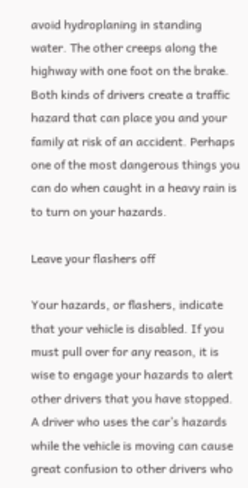avoid hydroplaning in standing water. The other creeps along the highway with one foot on the brake. Both kinds of drivers create a traffic hazard that can place you and your family at risk of an accident. Perhaps one of the most dangerous things you can do when caught in a heavy rain is to turn on your hazards.

Leave your flashers off

Your hazards, or flashers, indicate that your vehicle is disabled. If you must pull over for any reason, it is wise to engage your hazards to alert other drivers that you have stopped. A driver who uses the car’s hazards while the vehicle is moving can cause great confusion to other drivers who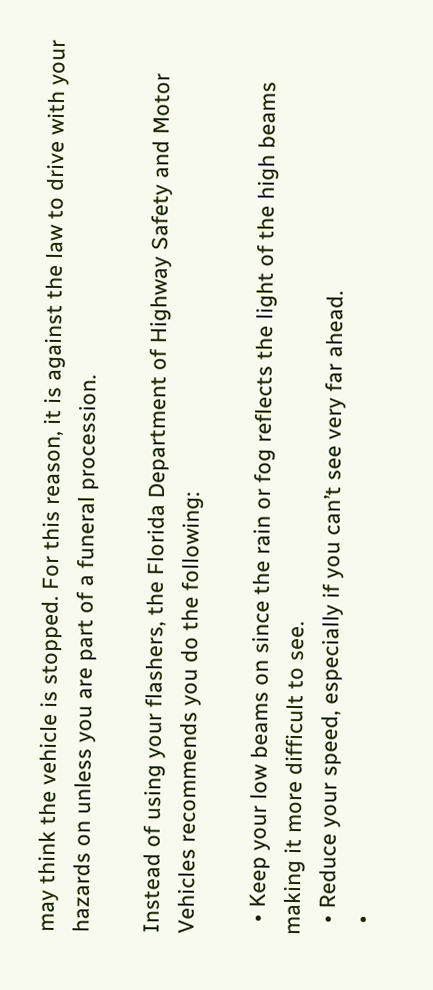may think the vehicle is stopped. For this reason, it is against the law to drive with your hazards on unless you are part of a funeral procession.

Instead of using your flashers, the Florida Department of Highway Safety and Motor Vehicles recommends you do the following:

  • Keep your low beams on since the rain or fog reflects the light of the high beams making it more difficult to see.
  • Reduce your speed, especially if you can’t see very far ahead.
  •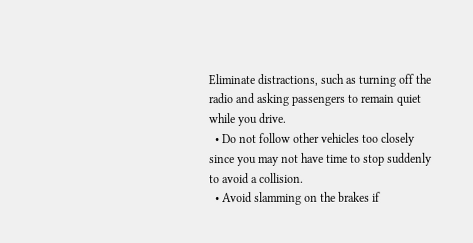Eliminate distractions, such as turning off the radio and asking passengers to remain quiet while you drive.
  • Do not follow other vehicles too closely since you may not have time to stop suddenly to avoid a collision.
  • Avoid slamming on the brakes if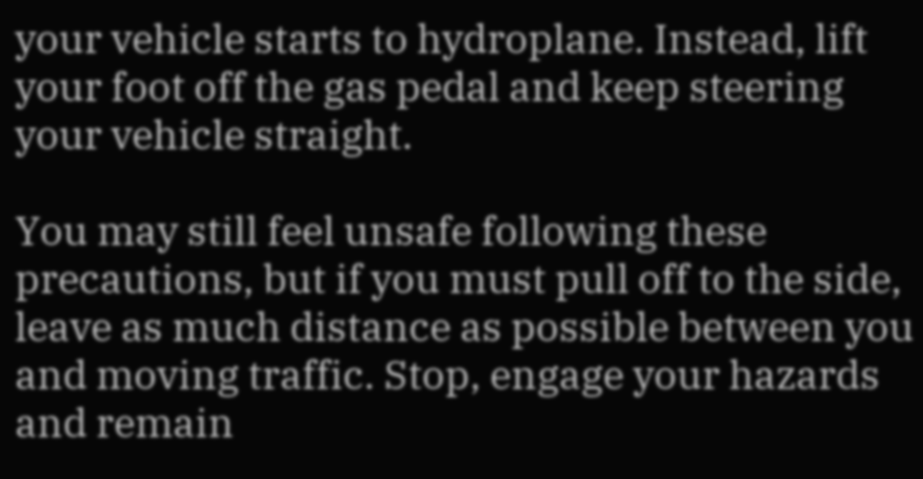your vehicle starts to hydroplane. Instead, lift your foot off the gas pedal and keep steering your vehicle straight.

You may still feel unsafe following these precautions, but if you must pull off to the side, leave as much distance as possible between you and moving traffic. Stop, engage your hazards and remain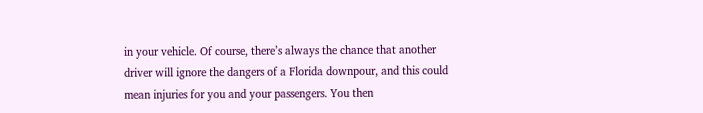in your vehicle. Of course, there’s always the chance that another driver will ignore the dangers of a Florida downpour, and this could mean injuries for you and your passengers. You then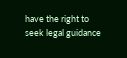have the right to seek legal guidance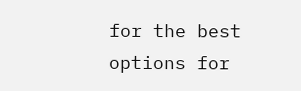for the best options for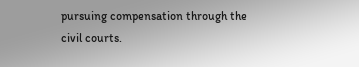pursuing compensation through the civil courts.